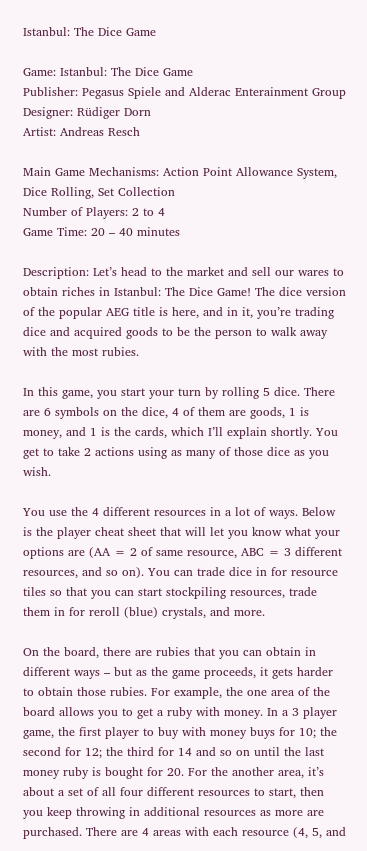Istanbul: The Dice Game

Game: Istanbul: The Dice Game
Publisher: Pegasus Spiele and Alderac Enterainment Group
Designer: Rüdiger Dorn
Artist: Andreas Resch

Main Game Mechanisms: Action Point Allowance System, Dice Rolling, Set Collection
Number of Players: 2 to 4
Game Time: 20 – 40 minutes

Description: Let’s head to the market and sell our wares to obtain riches in Istanbul: The Dice Game! The dice version of the popular AEG title is here, and in it, you’re trading dice and acquired goods to be the person to walk away with the most rubies.

In this game, you start your turn by rolling 5 dice. There are 6 symbols on the dice, 4 of them are goods, 1 is money, and 1 is the cards, which I’ll explain shortly. You get to take 2 actions using as many of those dice as you wish.

You use the 4 different resources in a lot of ways. Below is the player cheat sheet that will let you know what your options are (AA = 2 of same resource, ABC = 3 different resources, and so on). You can trade dice in for resource tiles so that you can start stockpiling resources, trade them in for reroll (blue) crystals, and more.

On the board, there are rubies that you can obtain in different ways – but as the game proceeds, it gets harder to obtain those rubies. For example, the one area of the board allows you to get a ruby with money. In a 3 player game, the first player to buy with money buys for 10; the second for 12; the third for 14 and so on until the last money ruby is bought for 20. For the another area, it’s about a set of all four different resources to start, then you keep throwing in additional resources as more are purchased. There are 4 areas with each resource (4, 5, and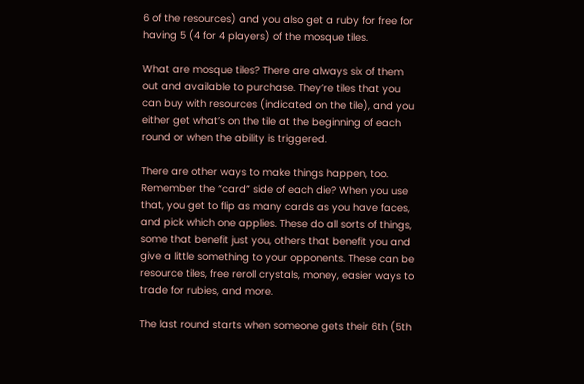6 of the resources) and you also get a ruby for free for having 5 (4 for 4 players) of the mosque tiles.

What are mosque tiles? There are always six of them out and available to purchase. They’re tiles that you can buy with resources (indicated on the tile), and you either get what’s on the tile at the beginning of each round or when the ability is triggered.

There are other ways to make things happen, too. Remember the “card” side of each die? When you use that, you get to flip as many cards as you have faces, and pick which one applies. These do all sorts of things, some that benefit just you, others that benefit you and give a little something to your opponents. These can be resource tiles, free reroll crystals, money, easier ways to trade for rubies, and more.

The last round starts when someone gets their 6th (5th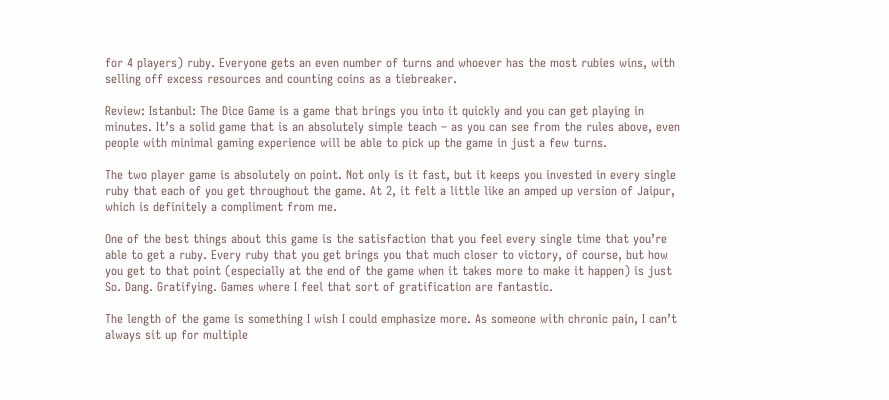for 4 players) ruby. Everyone gets an even number of turns and whoever has the most rubies wins, with selling off excess resources and counting coins as a tiebreaker.

Review: Istanbul: The Dice Game is a game that brings you into it quickly and you can get playing in minutes. It’s a solid game that is an absolutely simple teach – as you can see from the rules above, even people with minimal gaming experience will be able to pick up the game in just a few turns.

The two player game is absolutely on point. Not only is it fast, but it keeps you invested in every single ruby that each of you get throughout the game. At 2, it felt a little like an amped up version of Jaipur, which is definitely a compliment from me.

One of the best things about this game is the satisfaction that you feel every single time that you’re able to get a ruby. Every ruby that you get brings you that much closer to victory, of course, but how you get to that point (especially at the end of the game when it takes more to make it happen) is just So. Dang. Gratifying. Games where I feel that sort of gratification are fantastic.

The length of the game is something I wish I could emphasize more. As someone with chronic pain, I can’t always sit up for multiple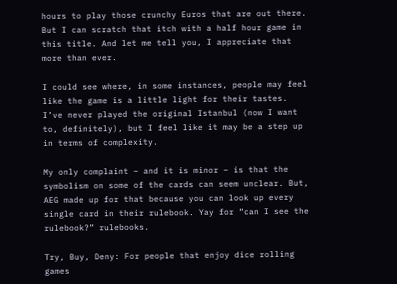hours to play those crunchy Euros that are out there. But I can scratch that itch with a half hour game in this title. And let me tell you, I appreciate that more than ever.

I could see where, in some instances, people may feel like the game is a little light for their tastes. I’ve never played the original Istanbul (now I want to, definitely), but I feel like it may be a step up in terms of complexity.

My only complaint – and it is minor – is that the symbolism on some of the cards can seem unclear. But, AEG made up for that because you can look up every single card in their rulebook. Yay for “can I see the rulebook?” rulebooks.

Try, Buy, Deny: For people that enjoy dice rolling games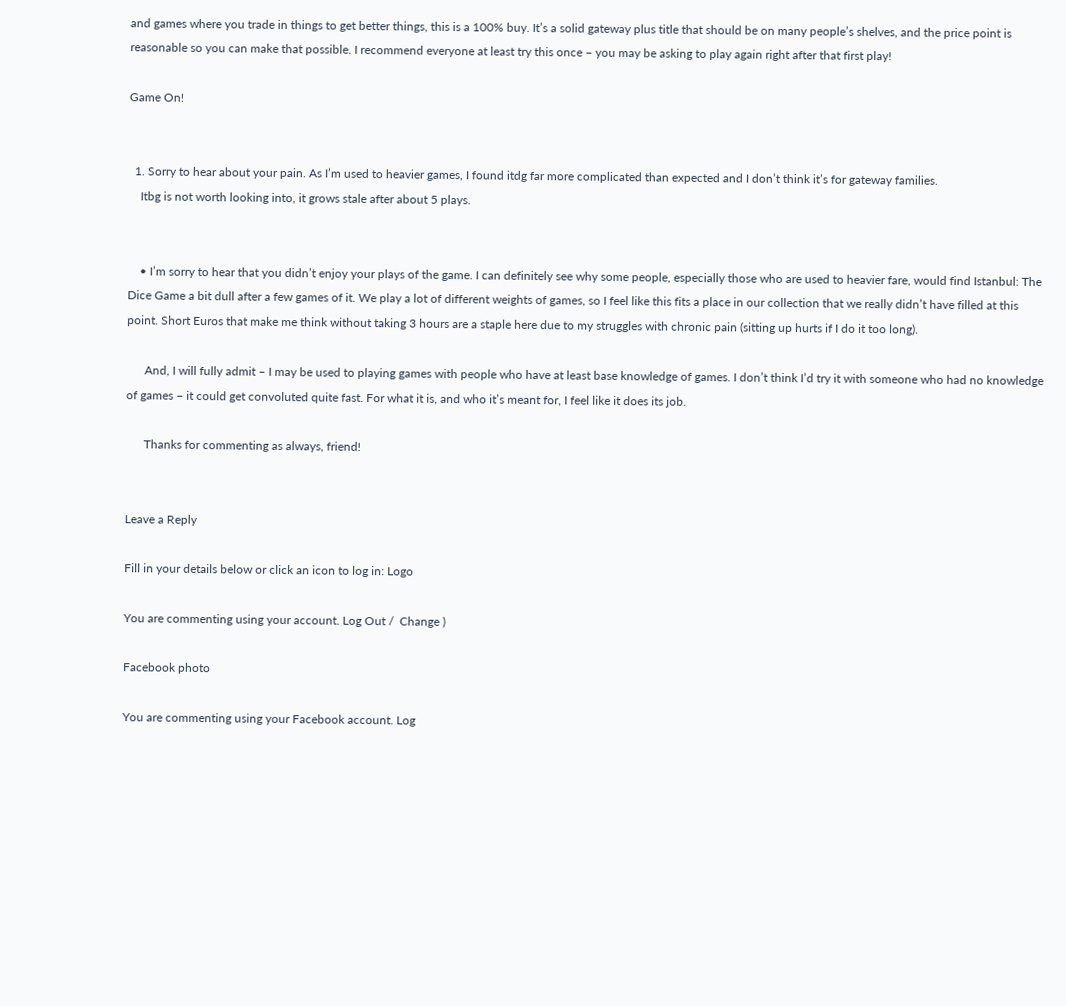and games where you trade in things to get better things, this is a 100% buy. It’s a solid gateway plus title that should be on many people’s shelves, and the price point is reasonable so you can make that possible. I recommend everyone at least try this once – you may be asking to play again right after that first play!

Game On!


  1. Sorry to hear about your pain. As I’m used to heavier games, I found itdg far more complicated than expected and I don’t think it’s for gateway families.
    Itbg is not worth looking into, it grows stale after about 5 plays.


    • I’m sorry to hear that you didn’t enjoy your plays of the game. I can definitely see why some people, especially those who are used to heavier fare, would find Istanbul: The Dice Game a bit dull after a few games of it. We play a lot of different weights of games, so I feel like this fits a place in our collection that we really didn’t have filled at this point. Short Euros that make me think without taking 3 hours are a staple here due to my struggles with chronic pain (sitting up hurts if I do it too long).

      And, I will fully admit – I may be used to playing games with people who have at least base knowledge of games. I don’t think I’d try it with someone who had no knowledge of games – it could get convoluted quite fast. For what it is, and who it’s meant for, I feel like it does its job.

      Thanks for commenting as always, friend!


Leave a Reply

Fill in your details below or click an icon to log in: Logo

You are commenting using your account. Log Out /  Change )

Facebook photo

You are commenting using your Facebook account. Log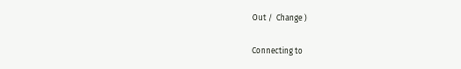Out /  Change )

Connecting to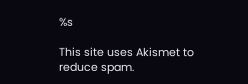%s

This site uses Akismet to reduce spam.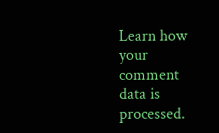Learn how your comment data is processed.